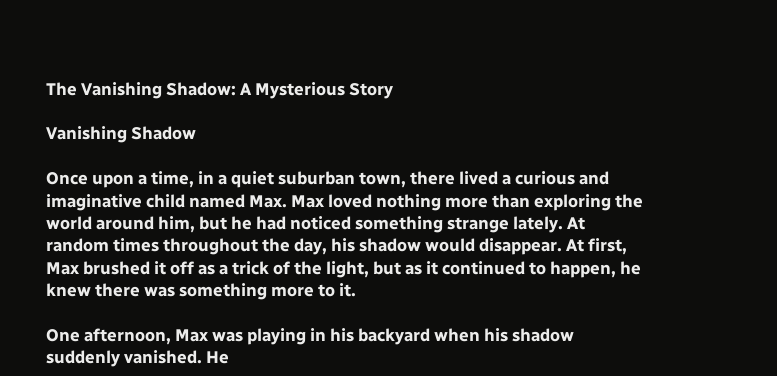The Vanishing Shadow: A Mysterious Story

Vanishing Shadow

Once upon a time, in a quiet suburban town, there lived a curious and imaginative child named Max. Max loved nothing more than exploring the world around him, but he had noticed something strange lately. At random times throughout the day, his shadow would disappear. At first, Max brushed it off as a trick of the light, but as it continued to happen, he knew there was something more to it.

One afternoon, Max was playing in his backyard when his shadow suddenly vanished. He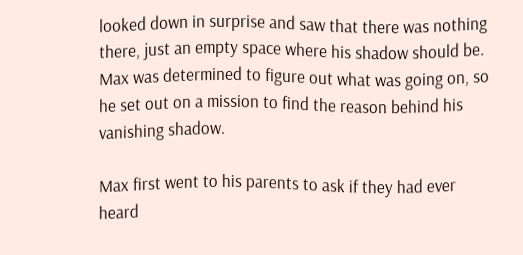looked down in surprise and saw that there was nothing there, just an empty space where his shadow should be. Max was determined to figure out what was going on, so he set out on a mission to find the reason behind his vanishing shadow.

Max first went to his parents to ask if they had ever heard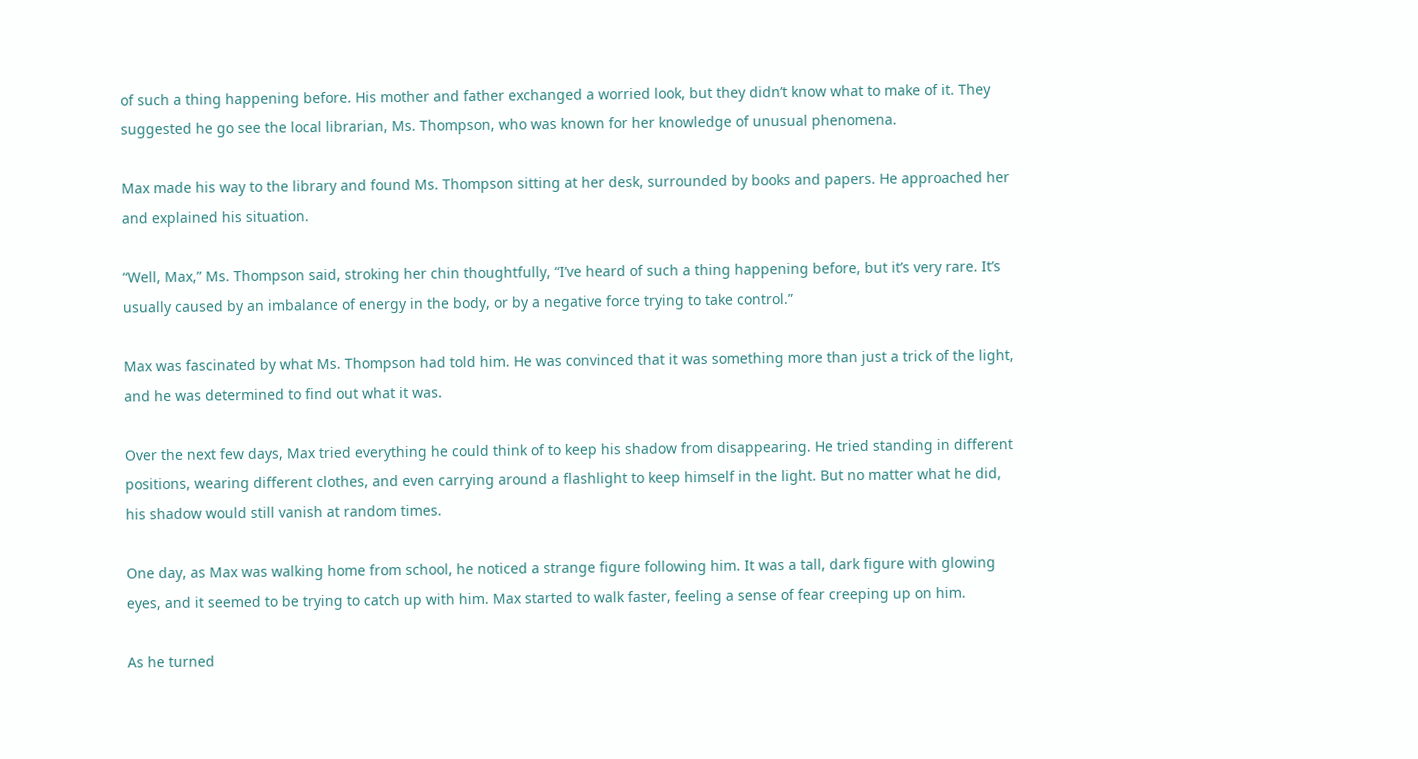of such a thing happening before. His mother and father exchanged a worried look, but they didn’t know what to make of it. They suggested he go see the local librarian, Ms. Thompson, who was known for her knowledge of unusual phenomena.

Max made his way to the library and found Ms. Thompson sitting at her desk, surrounded by books and papers. He approached her and explained his situation.

“Well, Max,” Ms. Thompson said, stroking her chin thoughtfully, “I’ve heard of such a thing happening before, but it’s very rare. It’s usually caused by an imbalance of energy in the body, or by a negative force trying to take control.”

Max was fascinated by what Ms. Thompson had told him. He was convinced that it was something more than just a trick of the light, and he was determined to find out what it was.

Over the next few days, Max tried everything he could think of to keep his shadow from disappearing. He tried standing in different positions, wearing different clothes, and even carrying around a flashlight to keep himself in the light. But no matter what he did, his shadow would still vanish at random times.

One day, as Max was walking home from school, he noticed a strange figure following him. It was a tall, dark figure with glowing eyes, and it seemed to be trying to catch up with him. Max started to walk faster, feeling a sense of fear creeping up on him.

As he turned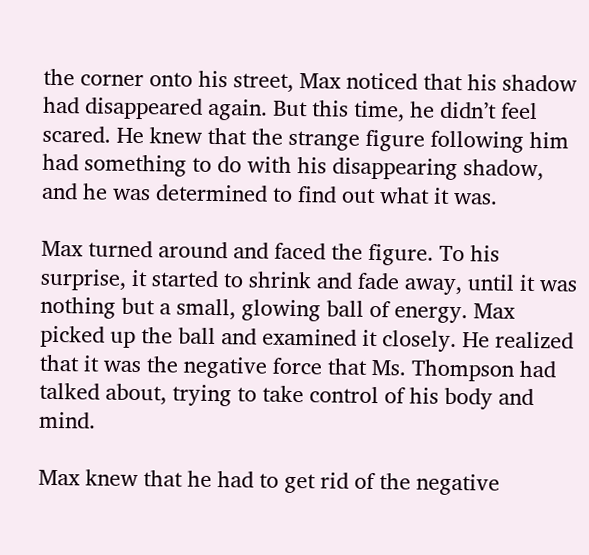the corner onto his street, Max noticed that his shadow had disappeared again. But this time, he didn’t feel scared. He knew that the strange figure following him had something to do with his disappearing shadow, and he was determined to find out what it was.

Max turned around and faced the figure. To his surprise, it started to shrink and fade away, until it was nothing but a small, glowing ball of energy. Max picked up the ball and examined it closely. He realized that it was the negative force that Ms. Thompson had talked about, trying to take control of his body and mind.

Max knew that he had to get rid of the negative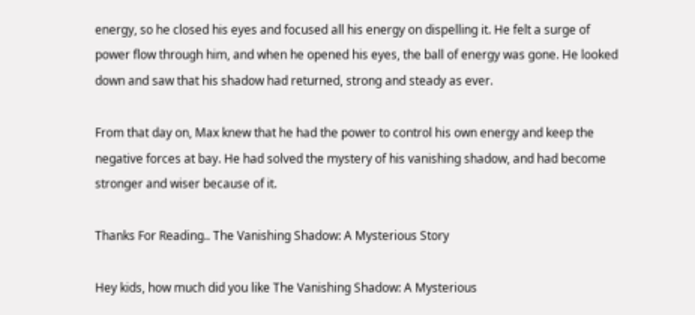energy, so he closed his eyes and focused all his energy on dispelling it. He felt a surge of power flow through him, and when he opened his eyes, the ball of energy was gone. He looked down and saw that his shadow had returned, strong and steady as ever.

From that day on, Max knew that he had the power to control his own energy and keep the negative forces at bay. He had solved the mystery of his vanishing shadow, and had become stronger and wiser because of it.

Thanks For Reading.. The Vanishing Shadow: A Mysterious Story

Hey kids, how much did you like The Vanishing Shadow: A Mysterious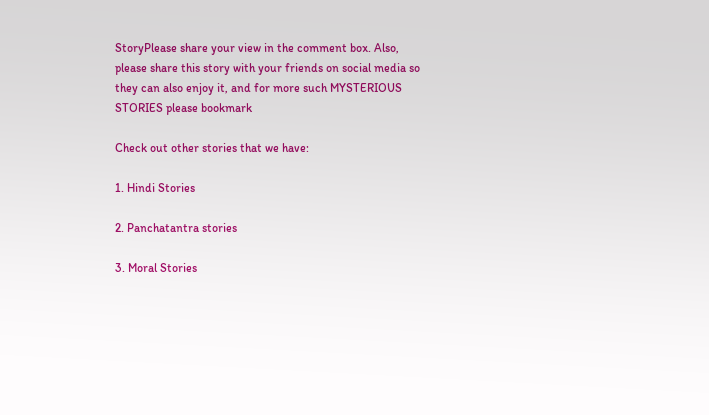StoryPlease share your view in the comment box. Also, please share this story with your friends on social media so they can also enjoy it, and for more such MYSTERIOUS STORIES please bookmark

Check out other stories that we have:

1. Hindi Stories

2. Panchatantra stories

3. Moral Stories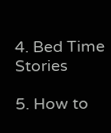4. Bed Time Stories

5. How to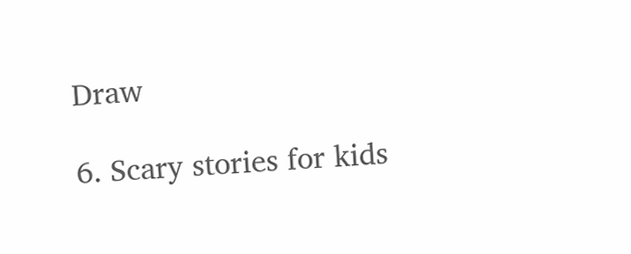Draw

6. Scary stories for kids